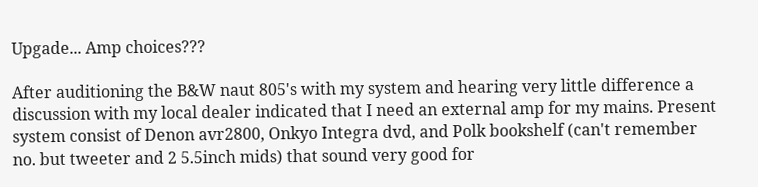Upgade... Amp choices???

After auditioning the B&W naut 805's with my system and hearing very little difference a discussion with my local dealer indicated that I need an external amp for my mains. Present system consist of Denon avr2800, Onkyo Integra dvd, and Polk bookshelf (can't remember no. but tweeter and 2 5.5inch mids) that sound very good for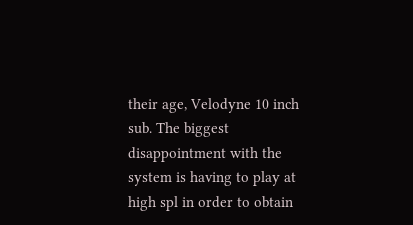their age, Velodyne 10 inch sub. The biggest disappointment with the system is having to play at high spl in order to obtain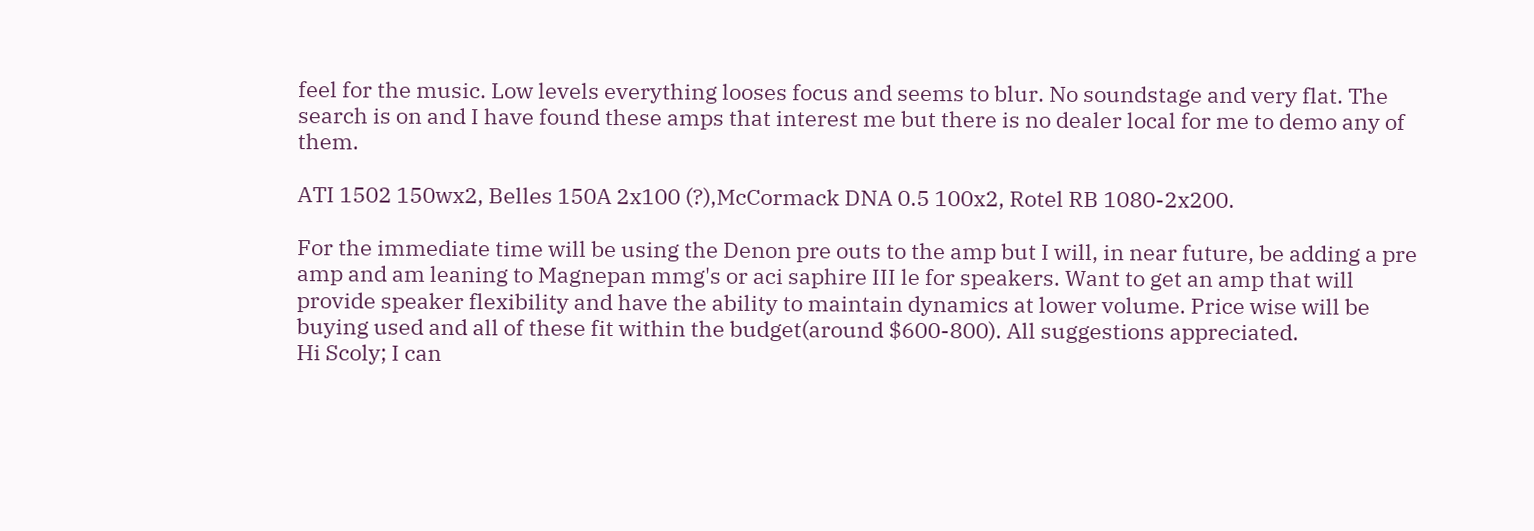feel for the music. Low levels everything looses focus and seems to blur. No soundstage and very flat. The search is on and I have found these amps that interest me but there is no dealer local for me to demo any of them.

ATI 1502 150wx2, Belles 150A 2x100 (?),McCormack DNA 0.5 100x2, Rotel RB 1080-2x200.

For the immediate time will be using the Denon pre outs to the amp but I will, in near future, be adding a pre amp and am leaning to Magnepan mmg's or aci saphire III le for speakers. Want to get an amp that will provide speaker flexibility and have the ability to maintain dynamics at lower volume. Price wise will be buying used and all of these fit within the budget(around $600-800). All suggestions appreciated.
Hi Scoly; I can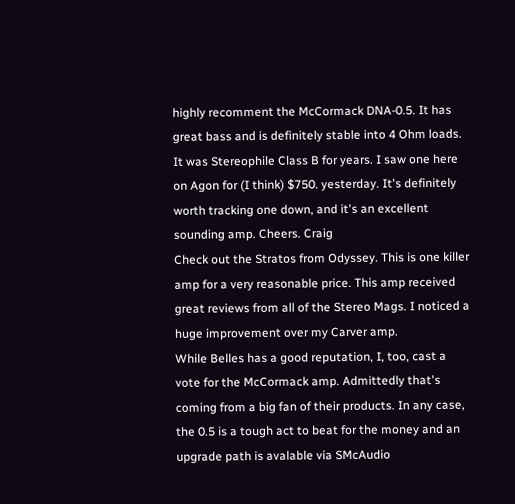highly recomment the McCormack DNA-0.5. It has great bass and is definitely stable into 4 Ohm loads. It was Stereophile Class B for years. I saw one here on Agon for (I think) $750. yesterday. It's definitely worth tracking one down, and it's an excellent sounding amp. Cheers. Craig
Check out the Stratos from Odyssey. This is one killer amp for a very reasonable price. This amp received great reviews from all of the Stereo Mags. I noticed a huge improvement over my Carver amp.
While Belles has a good reputation, I, too, cast a vote for the McCormack amp. Admittedly that's coming from a big fan of their products. In any case, the 0.5 is a tough act to beat for the money and an upgrade path is avalable via SMcAudio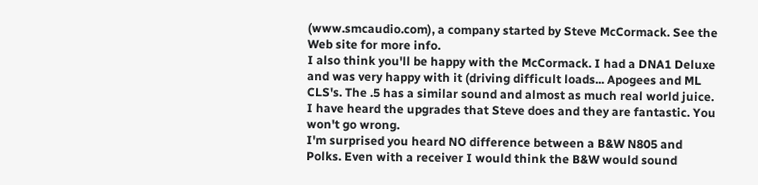(www.smcaudio.com), a company started by Steve McCormack. See the Web site for more info.
I also think you'll be happy with the McCormack. I had a DNA1 Deluxe and was very happy with it (driving difficult loads... Apogees and ML CLS's. The .5 has a similar sound and almost as much real world juice. I have heard the upgrades that Steve does and they are fantastic. You won't go wrong.
I'm surprised you heard NO difference between a B&W N805 and Polks. Even with a receiver I would think the B&W would sound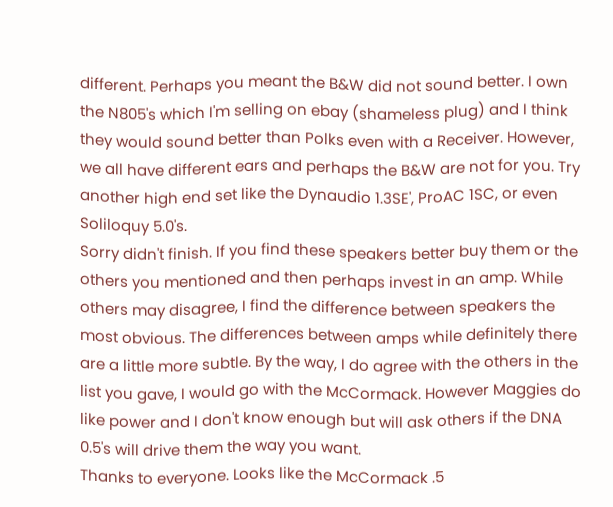different. Perhaps you meant the B&W did not sound better. I own the N805's which I'm selling on ebay (shameless plug) and I think they would sound better than Polks even with a Receiver. However, we all have different ears and perhaps the B&W are not for you. Try another high end set like the Dynaudio 1.3SE', ProAC 1SC, or even Soliloquy 5.0's.
Sorry didn't finish. If you find these speakers better buy them or the others you mentioned and then perhaps invest in an amp. While others may disagree, I find the difference between speakers the most obvious. The differences between amps while definitely there are a little more subtle. By the way, I do agree with the others in the list you gave, I would go with the McCormack. However Maggies do like power and I don't know enough but will ask others if the DNA 0.5's will drive them the way you want.
Thanks to everyone. Looks like the McCormack .5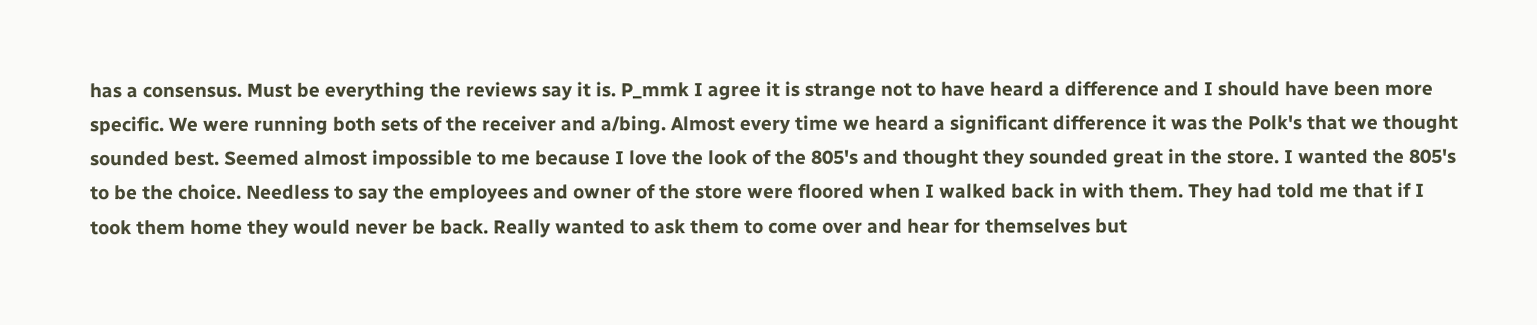has a consensus. Must be everything the reviews say it is. P_mmk I agree it is strange not to have heard a difference and I should have been more specific. We were running both sets of the receiver and a/bing. Almost every time we heard a significant difference it was the Polk's that we thought sounded best. Seemed almost impossible to me because I love the look of the 805's and thought they sounded great in the store. I wanted the 805's to be the choice. Needless to say the employees and owner of the store were floored when I walked back in with them. They had told me that if I took them home they would never be back. Really wanted to ask them to come over and hear for themselves but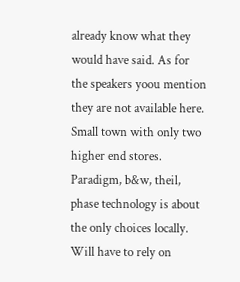already know what they would have said. As for the speakers yoou mention they are not available here. Small town with only two higher end stores. Paradigm, b&w, theil, phase technology is about the only choices locally. Will have to rely on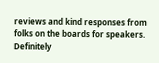reviews and kind responses from folks on the boards for speakers. Definitely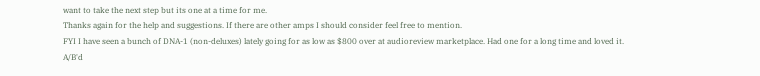want to take the next step but its one at a time for me.
Thanks again for the help and suggestions. If there are other amps I should consider feel free to mention.
FYI I have seen a bunch of DNA-1 (non-deluxes) lately going for as low as $800 over at audioreview marketplace. Had one for a long time and loved it. A/B'd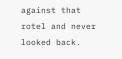against that rotel and never looked back.